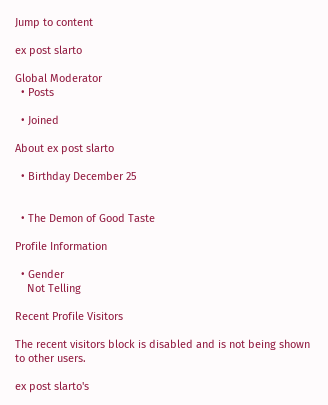Jump to content

ex post slarto

Global Moderator
  • Posts

  • Joined

About ex post slarto

  • Birthday December 25


  • The Demon of Good Taste

Profile Information

  • Gender
    Not Telling

Recent Profile Visitors

The recent visitors block is disabled and is not being shown to other users.

ex post slarto's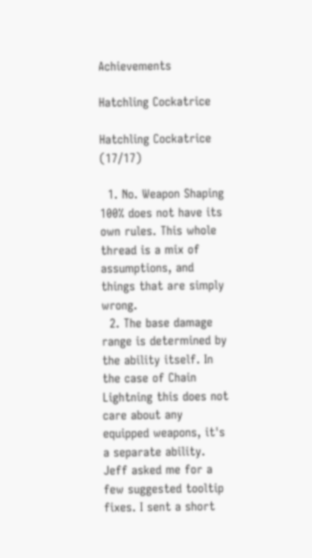Achievements

Hatchling Cockatrice

Hatchling Cockatrice (17/17)

  1. No. Weapon Shaping 100% does not have its own rules. This whole thread is a mix of assumptions, and things that are simply wrong.
  2. The base damage range is determined by the ability itself. In the case of Chain Lightning this does not care about any equipped weapons, it's a separate ability. Jeff asked me for a few suggested tooltip fixes. I sent a short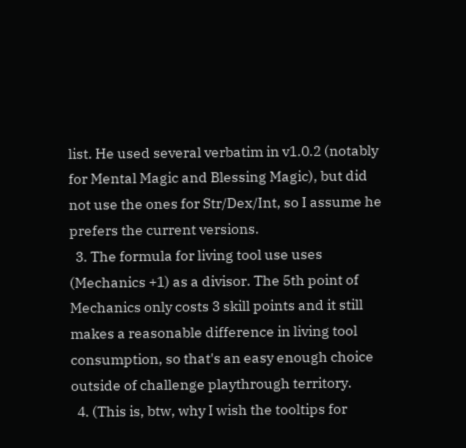list. He used several verbatim in v1.0.2 (notably for Mental Magic and Blessing Magic), but did not use the ones for Str/Dex/Int, so I assume he prefers the current versions.
  3. The formula for living tool use uses (Mechanics +1) as a divisor. The 5th point of Mechanics only costs 3 skill points and it still makes a reasonable difference in living tool consumption, so that's an easy enough choice outside of challenge playthrough territory.
  4. (This is, btw, why I wish the tooltips for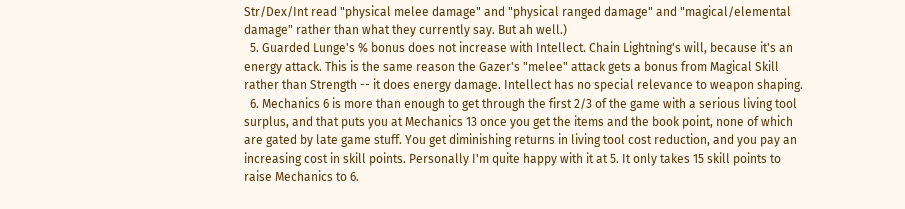Str/Dex/Int read "physical melee damage" and "physical ranged damage" and "magical/elemental damage" rather than what they currently say. But ah well.)
  5. Guarded Lunge's % bonus does not increase with Intellect. Chain Lightning's will, because it's an energy attack. This is the same reason the Gazer's "melee" attack gets a bonus from Magical Skill rather than Strength -- it does energy damage. Intellect has no special relevance to weapon shaping.
  6. Mechanics 6 is more than enough to get through the first 2/3 of the game with a serious living tool surplus, and that puts you at Mechanics 13 once you get the items and the book point, none of which are gated by late game stuff. You get diminishing returns in living tool cost reduction, and you pay an increasing cost in skill points. Personally I'm quite happy with it at 5. It only takes 15 skill points to raise Mechanics to 6.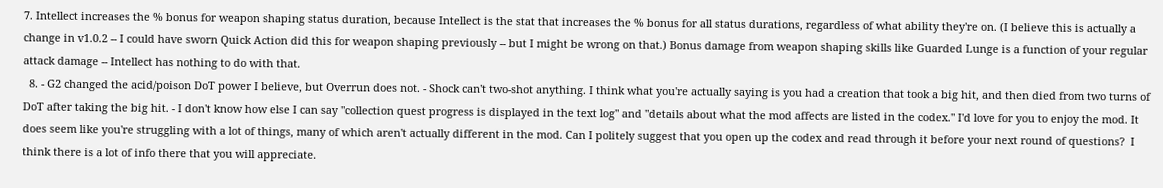7. Intellect increases the % bonus for weapon shaping status duration, because Intellect is the stat that increases the % bonus for all status durations, regardless of what ability they're on. (I believe this is actually a change in v1.0.2 -- I could have sworn Quick Action did this for weapon shaping previously -- but I might be wrong on that.) Bonus damage from weapon shaping skills like Guarded Lunge is a function of your regular attack damage -- Intellect has nothing to do with that.
  8. - G2 changed the acid/poison DoT power I believe, but Overrun does not. - Shock can't two-shot anything. I think what you're actually saying is you had a creation that took a big hit, and then died from two turns of DoT after taking the big hit. - I don't know how else I can say "collection quest progress is displayed in the text log" and "details about what the mod affects are listed in the codex." I'd love for you to enjoy the mod. It does seem like you're struggling with a lot of things, many of which aren't actually different in the mod. Can I politely suggest that you open up the codex and read through it before your next round of questions?  I think there is a lot of info there that you will appreciate.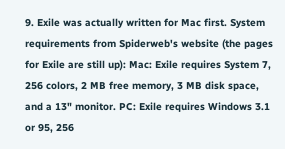9. Exile was actually written for Mac first. System requirements from Spiderweb's website (the pages for Exile are still up): Mac: Exile requires System 7, 256 colors, 2 MB free memory, 3 MB disk space, and a 13" monitor. PC: Exile requires Windows 3.1 or 95, 256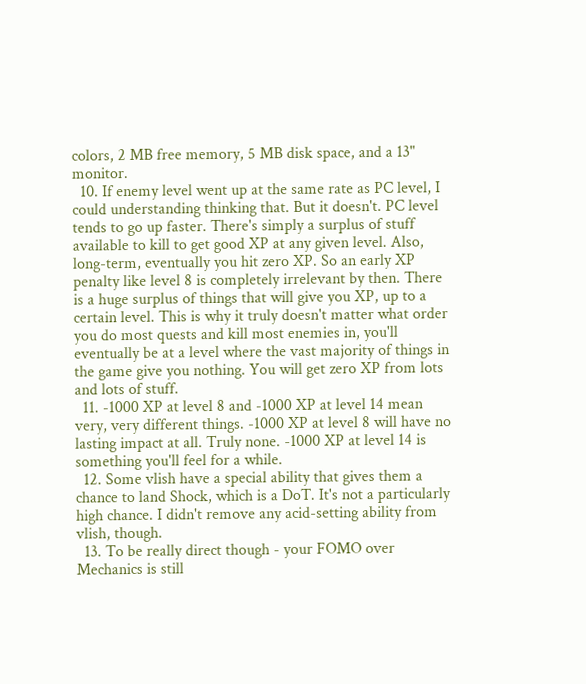colors, 2 MB free memory, 5 MB disk space, and a 13" monitor.
  10. If enemy level went up at the same rate as PC level, I could understanding thinking that. But it doesn't. PC level tends to go up faster. There's simply a surplus of stuff available to kill to get good XP at any given level. Also, long-term, eventually you hit zero XP. So an early XP penalty like level 8 is completely irrelevant by then. There is a huge surplus of things that will give you XP, up to a certain level. This is why it truly doesn't matter what order you do most quests and kill most enemies in, you'll eventually be at a level where the vast majority of things in the game give you nothing. You will get zero XP from lots and lots of stuff.
  11. -1000 XP at level 8 and -1000 XP at level 14 mean very, very different things. -1000 XP at level 8 will have no lasting impact at all. Truly none. -1000 XP at level 14 is something you'll feel for a while.
  12. Some vlish have a special ability that gives them a chance to land Shock, which is a DoT. It's not a particularly high chance. I didn't remove any acid-setting ability from vlish, though.
  13. To be really direct though - your FOMO over Mechanics is still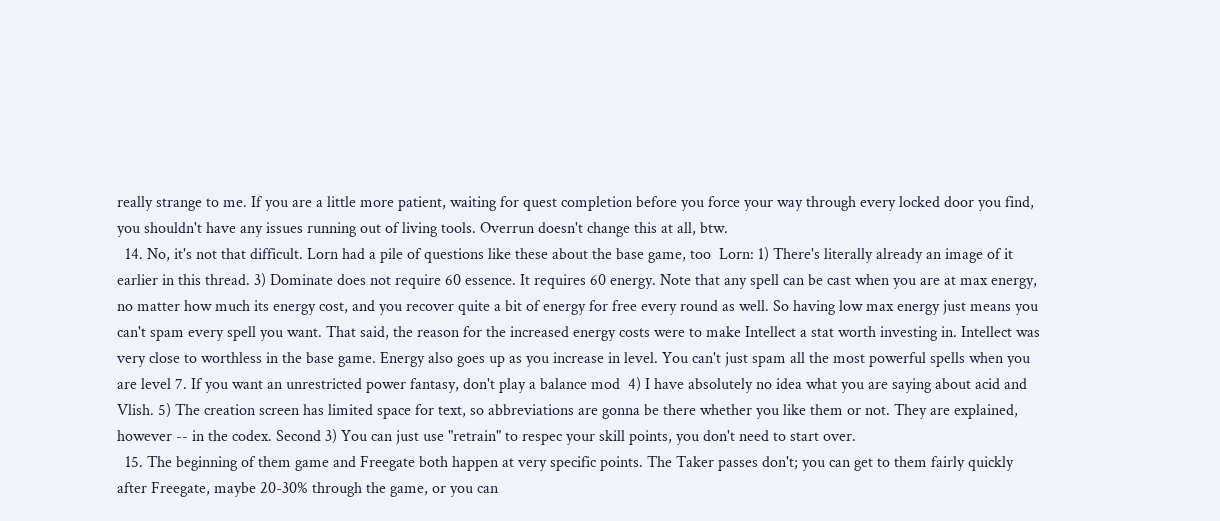really strange to me. If you are a little more patient, waiting for quest completion before you force your way through every locked door you find, you shouldn't have any issues running out of living tools. Overrun doesn't change this at all, btw.
  14. No, it's not that difficult. Lorn had a pile of questions like these about the base game, too  Lorn: 1) There's literally already an image of it earlier in this thread. 3) Dominate does not require 60 essence. It requires 60 energy. Note that any spell can be cast when you are at max energy, no matter how much its energy cost, and you recover quite a bit of energy for free every round as well. So having low max energy just means you can't spam every spell you want. That said, the reason for the increased energy costs were to make Intellect a stat worth investing in. Intellect was very close to worthless in the base game. Energy also goes up as you increase in level. You can't just spam all the most powerful spells when you are level 7. If you want an unrestricted power fantasy, don't play a balance mod  4) I have absolutely no idea what you are saying about acid and Vlish. 5) The creation screen has limited space for text, so abbreviations are gonna be there whether you like them or not. They are explained, however -- in the codex. Second 3) You can just use "retrain" to respec your skill points, you don't need to start over.
  15. The beginning of them game and Freegate both happen at very specific points. The Taker passes don't; you can get to them fairly quickly after Freegate, maybe 20-30% through the game, or you can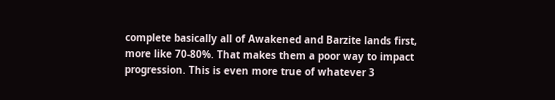complete basically all of Awakened and Barzite lands first, more like 70-80%. That makes them a poor way to impact progression. This is even more true of whatever 3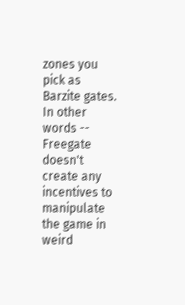zones you pick as Barzite gates. In other words -- Freegate doesn't create any incentives to manipulate the game in weird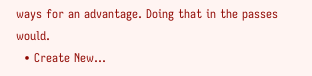ways for an advantage. Doing that in the passes would.
  • Create New...